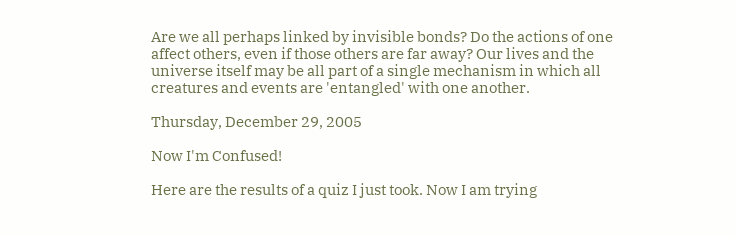Are we all perhaps linked by invisible bonds? Do the actions of one affect others, even if those others are far away? Our lives and the universe itself may be all part of a single mechanism in which all creatures and events are 'entangled' with one another.

Thursday, December 29, 2005

Now I'm Confused!

Here are the results of a quiz I just took. Now I am trying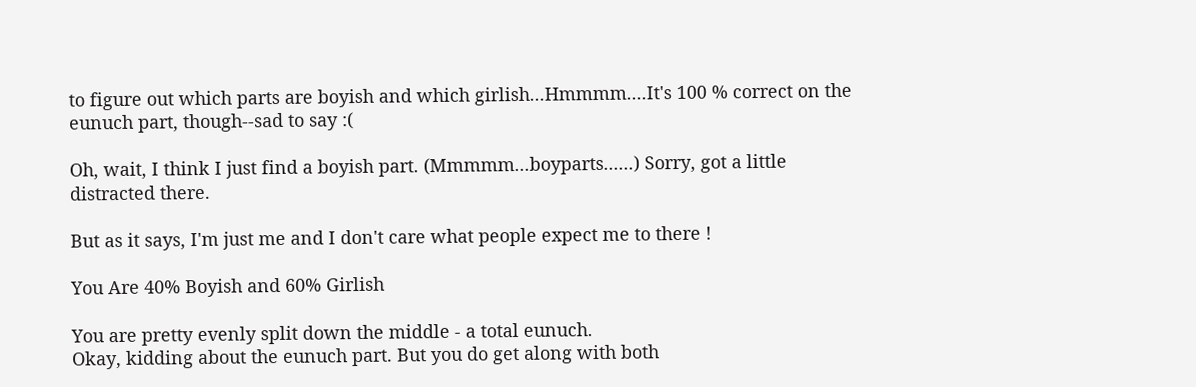to figure out which parts are boyish and which girlish...Hmmmm....It's 100 % correct on the eunuch part, though--sad to say :(

Oh, wait, I think I just find a boyish part. (Mmmmm...boyparts......) Sorry, got a little distracted there.

But as it says, I'm just me and I don't care what people expect me to there !

You Are 40% Boyish and 60% Girlish

You are pretty evenly split down the middle - a total eunuch.
Okay, kidding about the eunuch part. But you do get along with both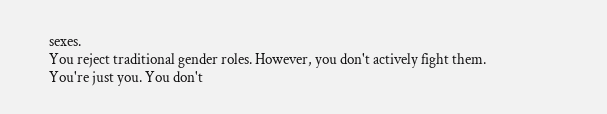sexes.
You reject traditional gender roles. However, you don't actively fight them.
You're just you. You don't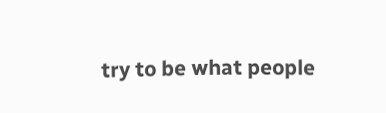try to be what people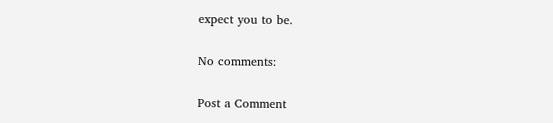expect you to be.

No comments:

Post a Comment